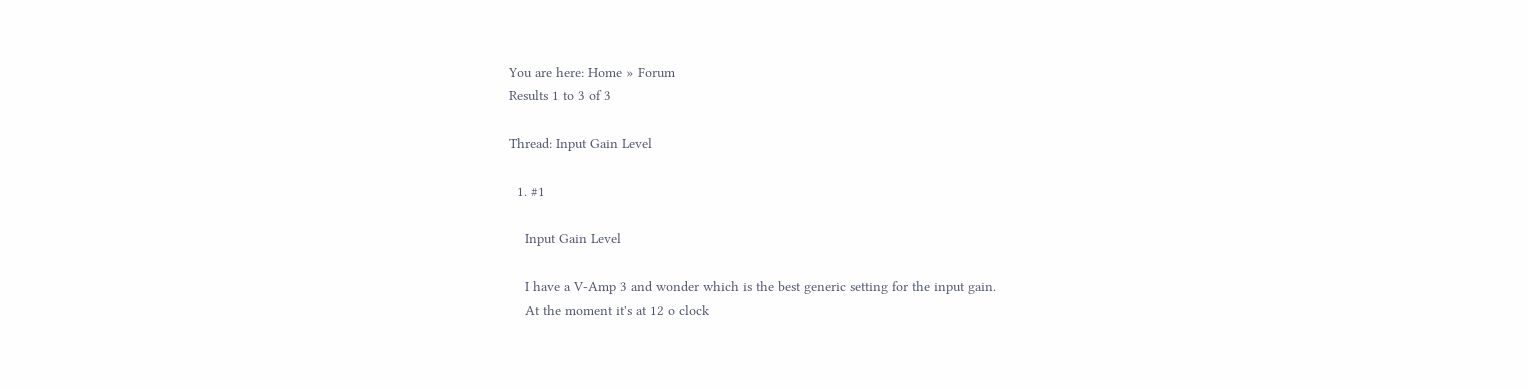You are here: Home » Forum
Results 1 to 3 of 3

Thread: Input Gain Level

  1. #1

    Input Gain Level

    I have a V-Amp 3 and wonder which is the best generic setting for the input gain.
    At the moment it's at 12 o clock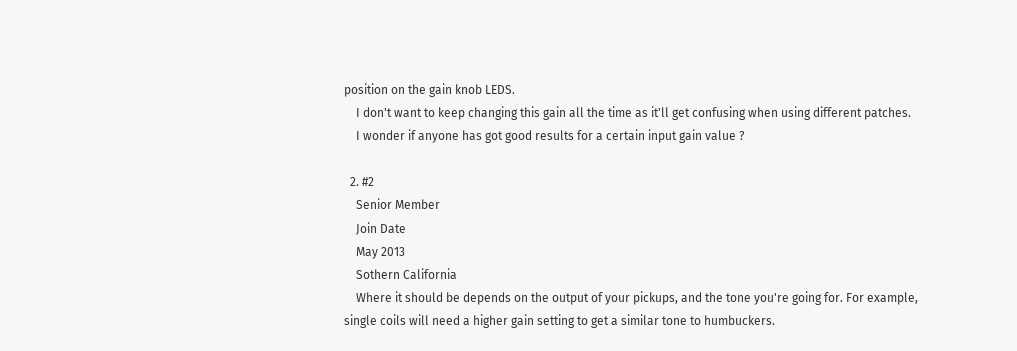position on the gain knob LEDS.
    I don't want to keep changing this gain all the time as it'll get confusing when using different patches.
    I wonder if anyone has got good results for a certain input gain value ?

  2. #2
    Senior Member
    Join Date
    May 2013
    Sothern California
    Where it should be depends on the output of your pickups, and the tone you're going for. For example, single coils will need a higher gain setting to get a similar tone to humbuckers.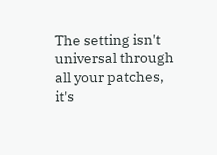The setting isn't universal through all your patches, it's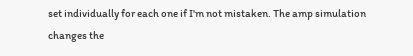set individually for each one if I'm not mistaken. The amp simulation changes the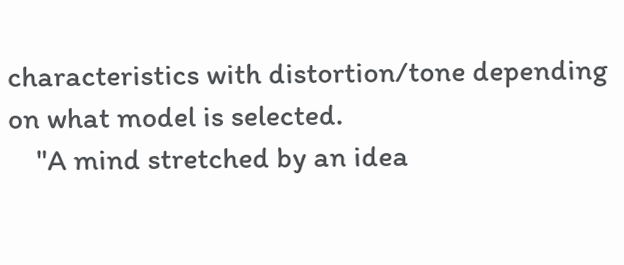characteristics with distortion/tone depending on what model is selected.
    "A mind stretched by an idea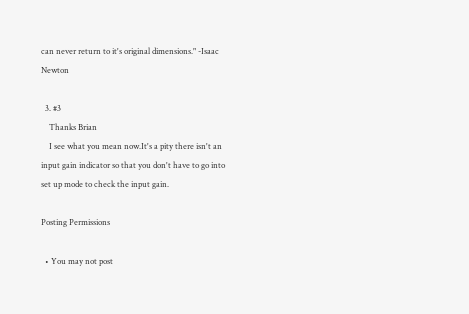can never return to it's original dimensions." -Isaac Newton

  3. #3
    Thanks Brian
    I see what you mean now.It's a pity there isn't an input gain indicator so that you don't have to go into set up mode to check the input gain.

Posting Permissions

  • You may not post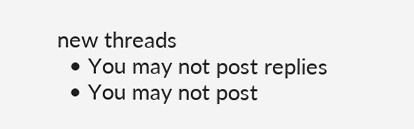new threads
  • You may not post replies
  • You may not post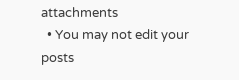attachments
  • You may not edit your posts